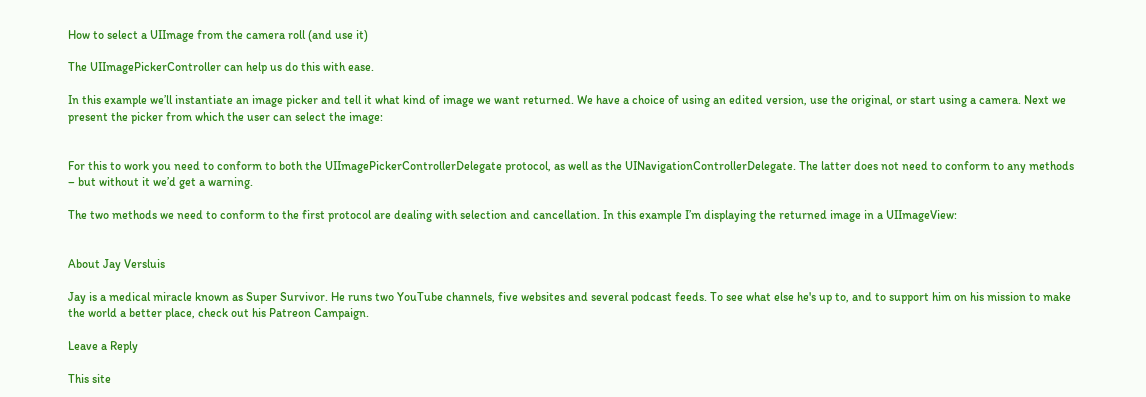How to select a UIImage from the camera roll (and use it)

The UIImagePickerController can help us do this with ease.

In this example we’ll instantiate an image picker and tell it what kind of image we want returned. We have a choice of using an edited version, use the original, or start using a camera. Next we present the picker from which the user can select the image:


For this to work you need to conform to both the UIImagePickerControllerDelegate protocol, as well as the UINavigationControllerDelegate. The latter does not need to conform to any methods – but without it we’d get a warning.

The two methods we need to conform to the first protocol are dealing with selection and cancellation. In this example I’m displaying the returned image in a UIImageView:


About Jay Versluis

Jay is a medical miracle known as Super Survivor. He runs two YouTube channels, five websites and several podcast feeds. To see what else he's up to, and to support him on his mission to make the world a better place, check out his Patreon Campaign.

Leave a Reply

This site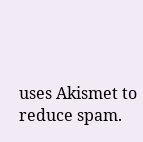uses Akismet to reduce spam.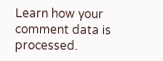Learn how your comment data is processed.